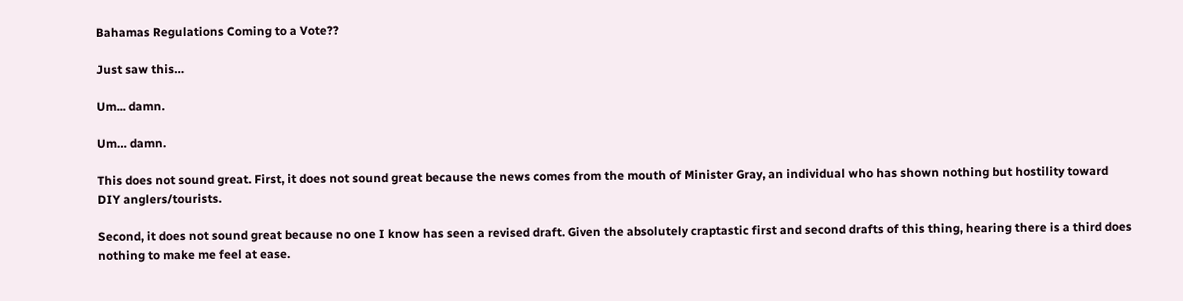Bahamas Regulations Coming to a Vote??

Just saw this…

Um... damn.

Um… damn.

This does not sound great. First, it does not sound great because the news comes from the mouth of Minister Gray, an individual who has shown nothing but hostility toward DIY anglers/tourists.

Second, it does not sound great because no one I know has seen a revised draft. Given the absolutely craptastic first and second drafts of this thing, hearing there is a third does nothing to make me feel at ease.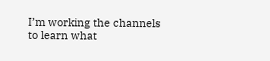I’m working the channels to learn what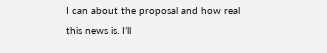I can about the proposal and how real this news is. I’ll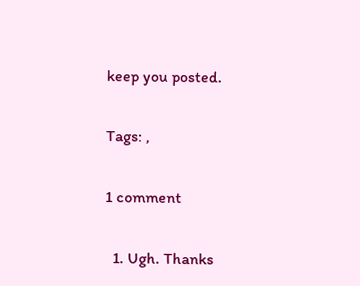keep you posted.

Tags: ,

1 comment

  1. Ugh. Thanks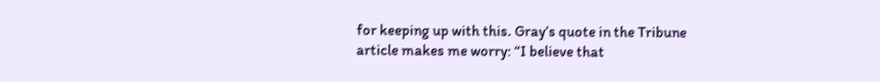for keeping up with this. Gray’s quote in the Tribune article makes me worry: “I believe that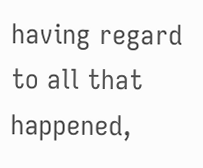having regard to all that happened,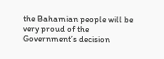the Bahamian people will be very proud of the Government’s decision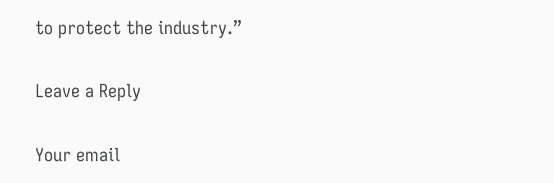to protect the industry.”

Leave a Reply

Your email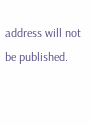address will not be published.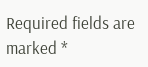Required fields are marked *